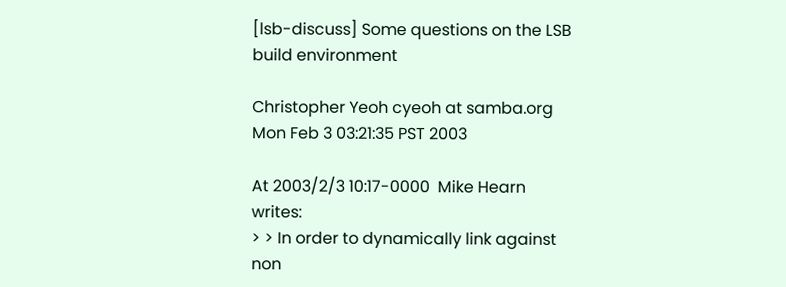[lsb-discuss] Some questions on the LSB build environment

Christopher Yeoh cyeoh at samba.org
Mon Feb 3 03:21:35 PST 2003

At 2003/2/3 10:17-0000  Mike Hearn writes:
> > In order to dynamically link against non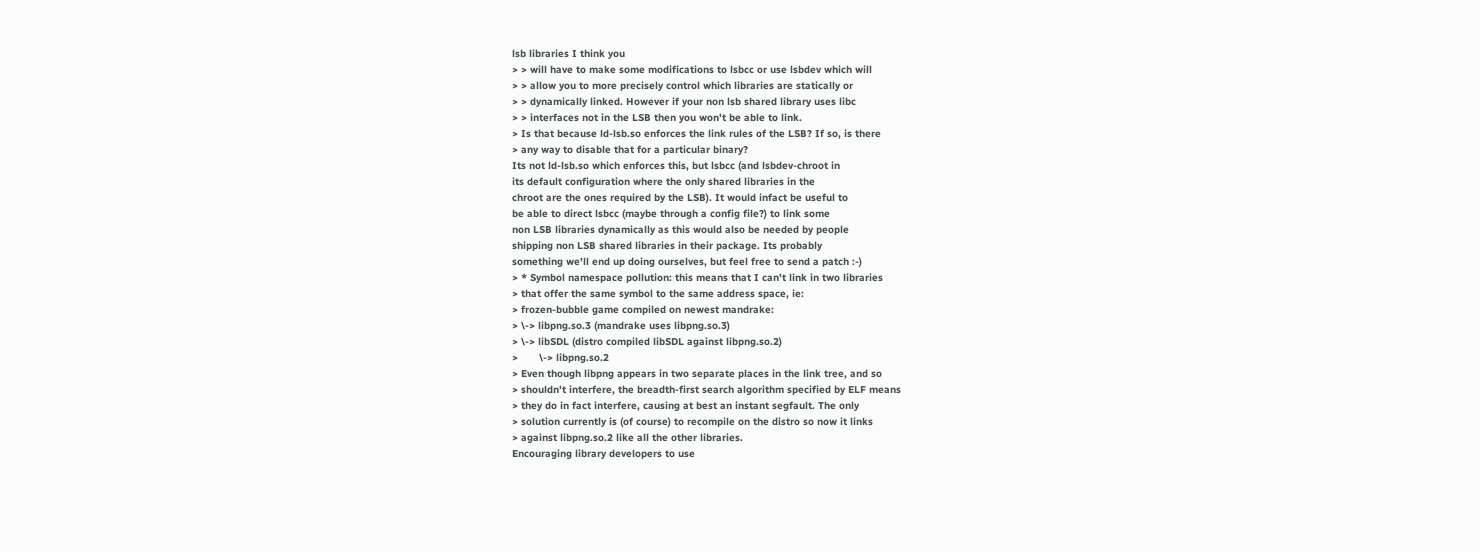lsb libraries I think you
> > will have to make some modifications to lsbcc or use lsbdev which will
> > allow you to more precisely control which libraries are statically or
> > dynamically linked. However if your non lsb shared library uses libc
> > interfaces not in the LSB then you won't be able to link.
> Is that because ld-lsb.so enforces the link rules of the LSB? If so, is there
> any way to disable that for a particular binary?
Its not ld-lsb.so which enforces this, but lsbcc (and lsbdev-chroot in
its default configuration where the only shared libraries in the
chroot are the ones required by the LSB). It would infact be useful to
be able to direct lsbcc (maybe through a config file?) to link some
non LSB libraries dynamically as this would also be needed by people
shipping non LSB shared libraries in their package. Its probably
something we'll end up doing ourselves, but feel free to send a patch :-)
> * Symbol namespace pollution: this means that I can't link in two libraries
> that offer the same symbol to the same address space, ie:
> frozen-bubble game compiled on newest mandrake:
> \-> libpng.so.3 (mandrake uses libpng.so.3)
> \-> libSDL (distro compiled libSDL against libpng.so.2)
>       \-> libpng.so.2
> Even though libpng appears in two separate places in the link tree, and so
> shouldn't interfere, the breadth-first search algorithm specified by ELF means
> they do in fact interfere, causing at best an instant segfault. The only
> solution currently is (of course) to recompile on the distro so now it links
> against libpng.so.2 like all the other libraries.
Encouraging library developers to use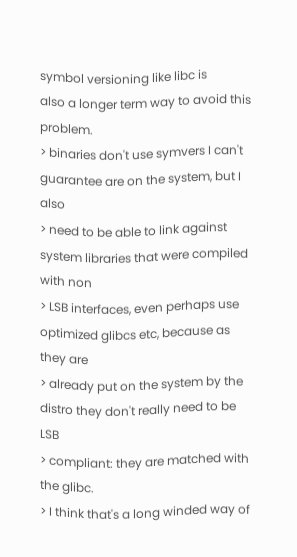symbol versioning like libc is
also a longer term way to avoid this problem.
> binaries don't use symvers I can't guarantee are on the system, but I also
> need to be able to link against system libraries that were compiled with non
> LSB interfaces, even perhaps use optimized glibcs etc, because as they are
> already put on the system by the distro they don't really need to be LSB
> compliant: they are matched with the glibc.
> I think that's a long winded way of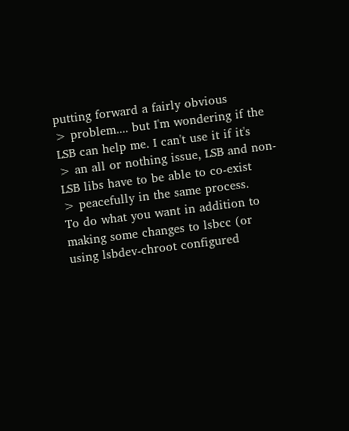putting forward a fairly obvious
> problem.... but I'm wondering if the LSB can help me. I can't use it if it's
> an all or nothing issue, LSB and non-LSB libs have to be able to co-exist
> peacefully in the same process.
To do what you want in addition to making some changes to lsbcc (or
using lsbdev-chroot configured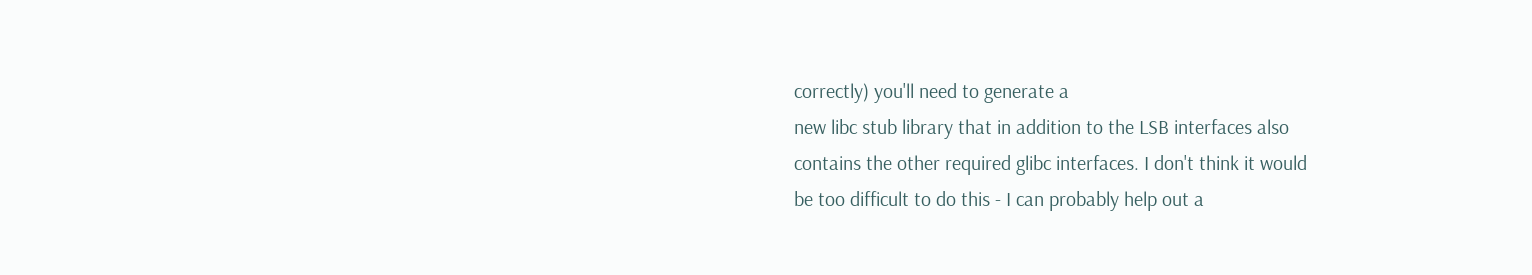correctly) you'll need to generate a
new libc stub library that in addition to the LSB interfaces also
contains the other required glibc interfaces. I don't think it would
be too difficult to do this - I can probably help out a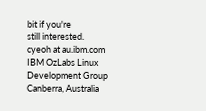bit if you're
still interested.
cyeoh at au.ibm.com
IBM OzLabs Linux Development Group
Canberra, Australia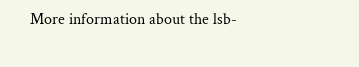More information about the lsb-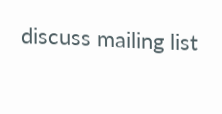discuss mailing list